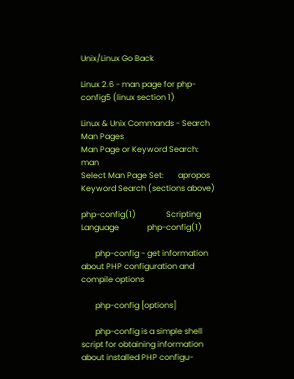Unix/Linux Go Back

Linux 2.6 - man page for php-config5 (linux section 1)

Linux & Unix Commands - Search Man Pages
Man Page or Keyword Search:   man
Select Man Page Set:       apropos Keyword Search (sections above)

php-config(1)               Scripting Language              php-config(1)

       php-config - get information about PHP configuration and compile options

       php-config [options]

       php-config is a simple shell script for obtaining information about installed PHP configu-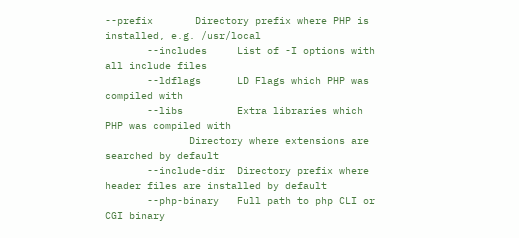--prefix       Directory prefix where PHP is installed, e.g. /usr/local
       --includes     List of -I options with all include files
       --ldflags      LD Flags which PHP was compiled with
       --libs         Extra libraries which PHP was compiled with
              Directory where extensions are searched by default
       --include-dir  Directory prefix where header files are installed by default
       --php-binary   Full path to php CLI or CGI binary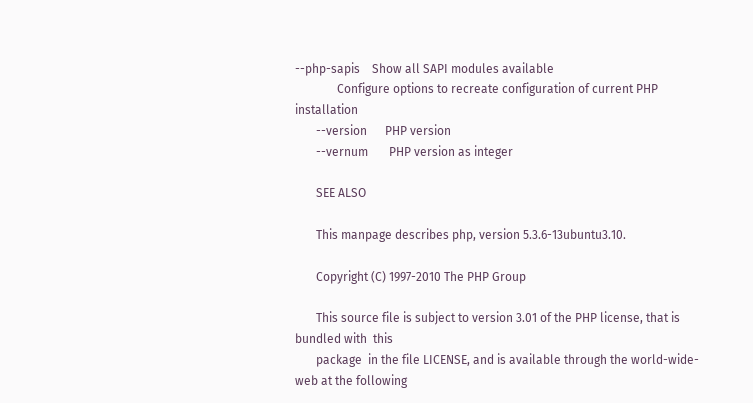--php-sapis    Show all SAPI modules available
              Configure options to recreate configuration of current PHP installation
       --version      PHP version
       --vernum       PHP version as integer

       SEE ALSO

       This manpage describes php, version 5.3.6-13ubuntu3.10.

       Copyright (C) 1997-2010 The PHP Group

       This source file is subject to version 3.01 of the PHP license, that is bundled with  this
       package  in the file LICENSE, and is available through the world-wide-web at the following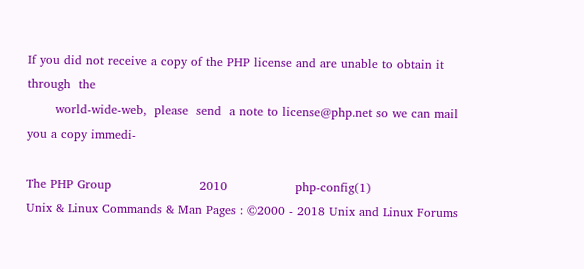If you did not receive a copy of the PHP license and are unable to obtain it  through  the
       world-wide-web,  please  send  a note to license@php.net so we can mail you a copy immedi-

The PHP Group                      2010                 php-config(1)
Unix & Linux Commands & Man Pages : ©2000 - 2018 Unix and Linux Forums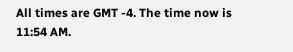All times are GMT -4. The time now is 11:54 AM.